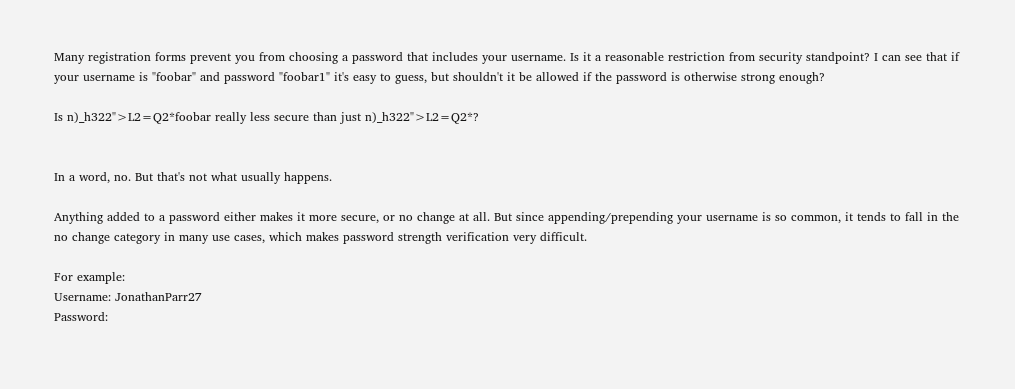Many registration forms prevent you from choosing a password that includes your username. Is it a reasonable restriction from security standpoint? I can see that if your username is "foobar" and password "foobar1" it's easy to guess, but shouldn't it be allowed if the password is otherwise strong enough?

Is n)_h322">L2=Q2*foobar really less secure than just n)_h322">L2=Q2*?


In a word, no. But that's not what usually happens.

Anything added to a password either makes it more secure, or no change at all. But since appending/prepending your username is so common, it tends to fall in the no change category in many use cases, which makes password strength verification very difficult.

For example:
Username: JonathanParr27
Password: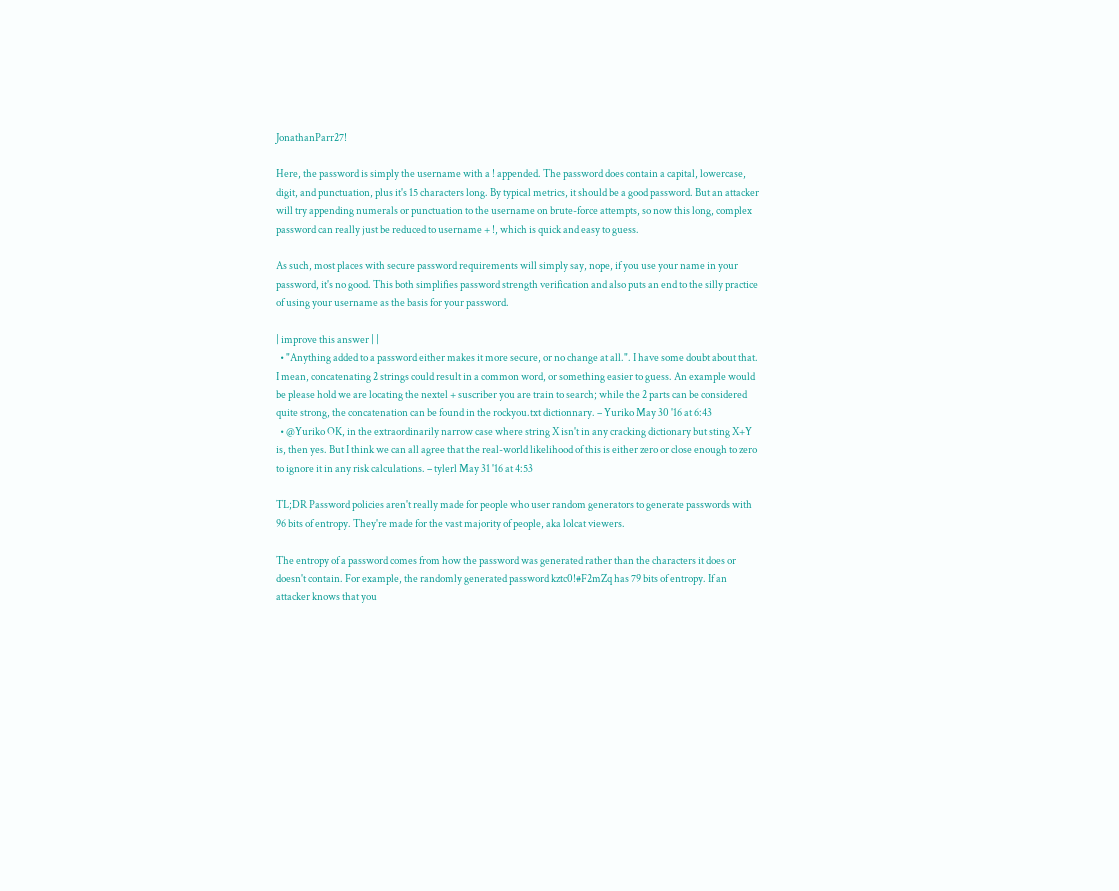JonathanParr27!

Here, the password is simply the username with a ! appended. The password does contain a capital, lowercase, digit, and punctuation, plus it's 15 characters long. By typical metrics, it should be a good password. But an attacker will try appending numerals or punctuation to the username on brute-force attempts, so now this long, complex password can really just be reduced to username + !, which is quick and easy to guess.

As such, most places with secure password requirements will simply say, nope, if you use your name in your password, it's no good. This both simplifies password strength verification and also puts an end to the silly practice of using your username as the basis for your password.

| improve this answer | |
  • "Anything added to a password either makes it more secure, or no change at all.". I have some doubt about that. I mean, concatenating 2 strings could result in a common word, or something easier to guess. An example would be please hold we are locating the nextel + suscriber you are train to search; while the 2 parts can be considered quite strong, the concatenation can be found in the rockyou.txt dictionnary. – Yuriko May 30 '16 at 6:43
  • @Yuriko OK, in the extraordinarily narrow case where string X isn't in any cracking dictionary but sting X+Y is, then yes. But I think we can all agree that the real-world likelihood of this is either zero or close enough to zero to ignore it in any risk calculations. – tylerl May 31 '16 at 4:53

TL;DR Password policies aren't really made for people who user random generators to generate passwords with 96 bits of entropy. They're made for the vast majority of people, aka lolcat viewers.

The entropy of a password comes from how the password was generated rather than the characters it does or doesn't contain. For example, the randomly generated password kztc0!#F2mZq has 79 bits of entropy. If an attacker knows that you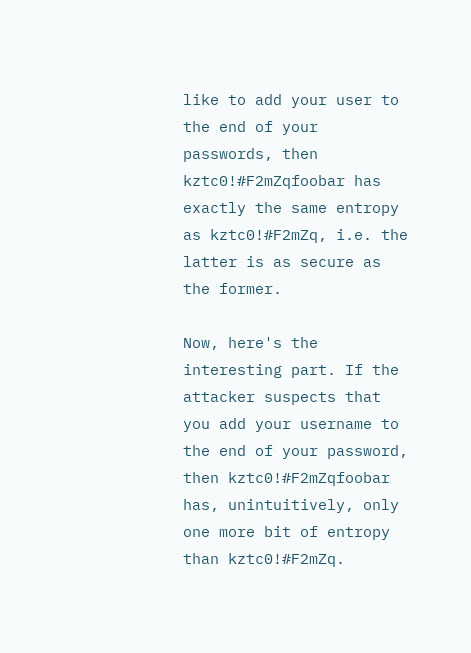like to add your user to the end of your passwords, then kztc0!#F2mZqfoobar has exactly the same entropy as kztc0!#F2mZq, i.e. the latter is as secure as the former.

Now, here's the interesting part. If the attacker suspects that you add your username to the end of your password, then kztc0!#F2mZqfoobar has, unintuitively, only one more bit of entropy than kztc0!#F2mZq.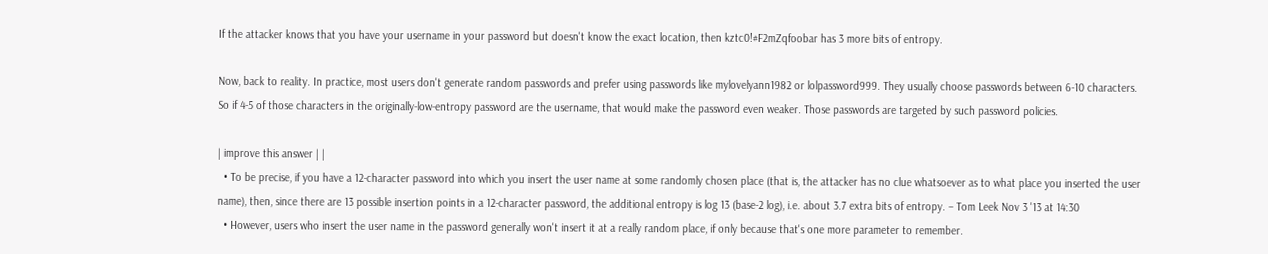If the attacker knows that you have your username in your password but doesn't know the exact location, then kztc0!#F2mZqfoobar has 3 more bits of entropy.

Now, back to reality. In practice, most users don't generate random passwords and prefer using passwords like mylovelyann1982 or lolpassword999. They usually choose passwords between 6-10 characters. So if 4-5 of those characters in the originally-low-entropy password are the username, that would make the password even weaker. Those passwords are targeted by such password policies.

| improve this answer | |
  • To be precise, if you have a 12-character password into which you insert the user name at some randomly chosen place (that is, the attacker has no clue whatsoever as to what place you inserted the user name), then, since there are 13 possible insertion points in a 12-character password, the additional entropy is log 13 (base-2 log), i.e. about 3.7 extra bits of entropy. – Tom Leek Nov 3 '13 at 14:30
  • However, users who insert the user name in the password generally won't insert it at a really random place, if only because that's one more parameter to remember.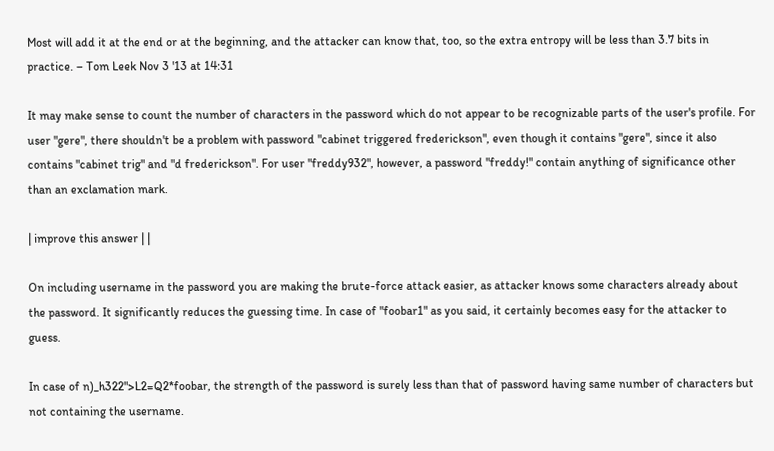Most will add it at the end or at the beginning, and the attacker can know that, too, so the extra entropy will be less than 3.7 bits in practice. – Tom Leek Nov 3 '13 at 14:31

It may make sense to count the number of characters in the password which do not appear to be recognizable parts of the user's profile. For user "gere", there shouldn't be a problem with password "cabinet triggered frederickson", even though it contains "gere", since it also contains "cabinet trig" and "d frederickson". For user "freddy932", however, a password "freddy!" contain anything of significance other than an exclamation mark.

| improve this answer | |

On including username in the password you are making the brute-force attack easier, as attacker knows some characters already about the password. It significantly reduces the guessing time. In case of "foobar1" as you said, it certainly becomes easy for the attacker to guess.

In case of n)_h322">L2=Q2*foobar, the strength of the password is surely less than that of password having same number of characters but not containing the username.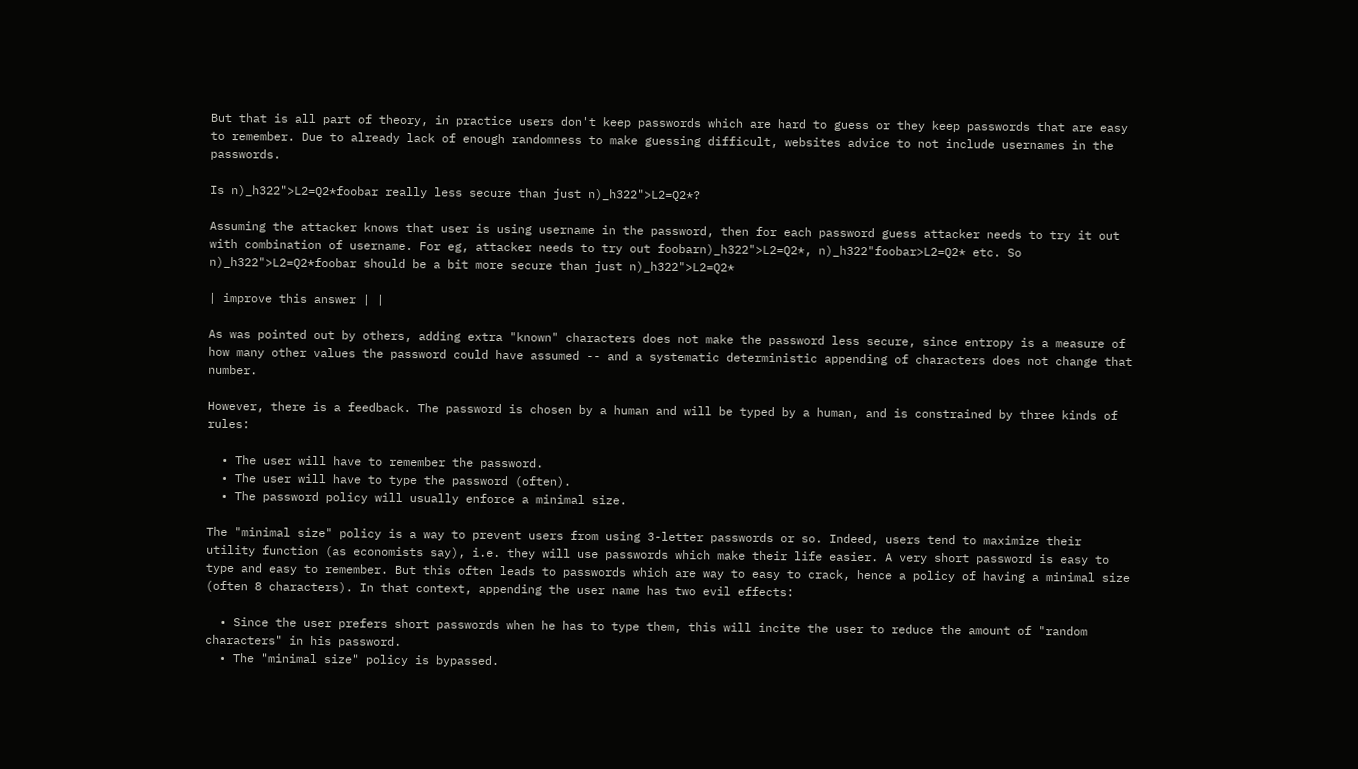But that is all part of theory, in practice users don't keep passwords which are hard to guess or they keep passwords that are easy to remember. Due to already lack of enough randomness to make guessing difficult, websites advice to not include usernames in the passwords.

Is n)_h322">L2=Q2*foobar really less secure than just n)_h322">L2=Q2*?

Assuming the attacker knows that user is using username in the password, then for each password guess attacker needs to try it out with combination of username. For eg, attacker needs to try out foobarn)_h322">L2=Q2*, n)_h322"foobar>L2=Q2* etc. So n)_h322">L2=Q2*foobar should be a bit more secure than just n)_h322">L2=Q2*

| improve this answer | |

As was pointed out by others, adding extra "known" characters does not make the password less secure, since entropy is a measure of how many other values the password could have assumed -- and a systematic deterministic appending of characters does not change that number.

However, there is a feedback. The password is chosen by a human and will be typed by a human, and is constrained by three kinds of rules:

  • The user will have to remember the password.
  • The user will have to type the password (often).
  • The password policy will usually enforce a minimal size.

The "minimal size" policy is a way to prevent users from using 3-letter passwords or so. Indeed, users tend to maximize their utility function (as economists say), i.e. they will use passwords which make their life easier. A very short password is easy to type and easy to remember. But this often leads to passwords which are way to easy to crack, hence a policy of having a minimal size (often 8 characters). In that context, appending the user name has two evil effects:

  • Since the user prefers short passwords when he has to type them, this will incite the user to reduce the amount of "random characters" in his password.
  • The "minimal size" policy is bypassed.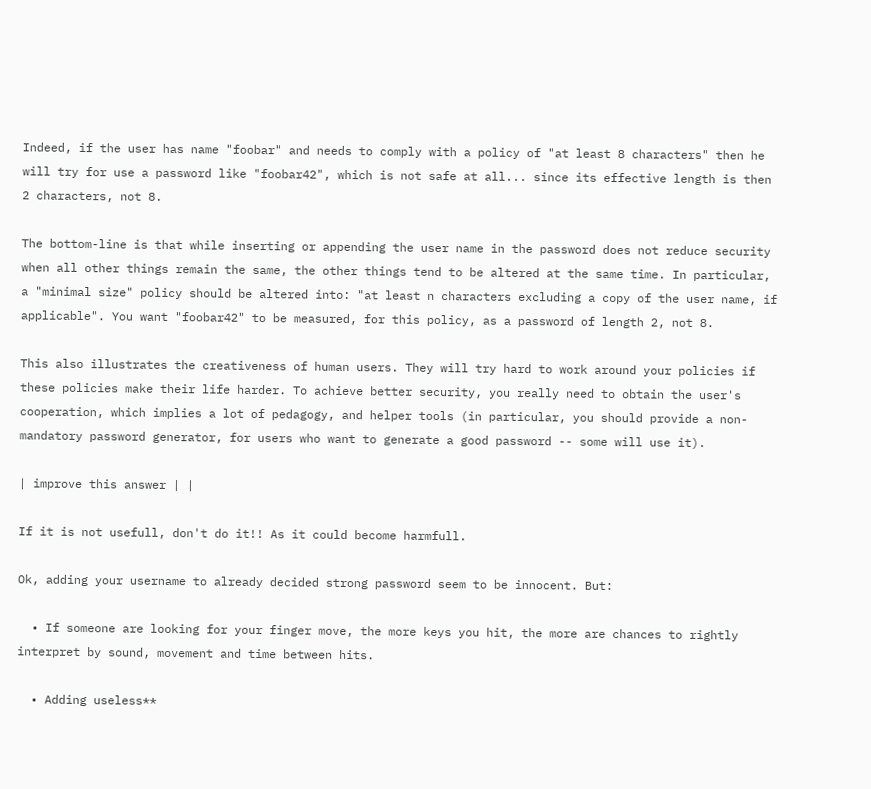Indeed, if the user has name "foobar" and needs to comply with a policy of "at least 8 characters" then he will try for use a password like "foobar42", which is not safe at all... since its effective length is then 2 characters, not 8.

The bottom-line is that while inserting or appending the user name in the password does not reduce security when all other things remain the same, the other things tend to be altered at the same time. In particular, a "minimal size" policy should be altered into: "at least n characters excluding a copy of the user name, if applicable". You want "foobar42" to be measured, for this policy, as a password of length 2, not 8.

This also illustrates the creativeness of human users. They will try hard to work around your policies if these policies make their life harder. To achieve better security, you really need to obtain the user's cooperation, which implies a lot of pedagogy, and helper tools (in particular, you should provide a non-mandatory password generator, for users who want to generate a good password -- some will use it).

| improve this answer | |

If it is not usefull, don't do it!! As it could become harmfull.

Ok, adding your username to already decided strong password seem to be innocent. But:

  • If someone are looking for your finger move, the more keys you hit, the more are chances to rightly interpret by sound, movement and time between hits.

  • Adding useless**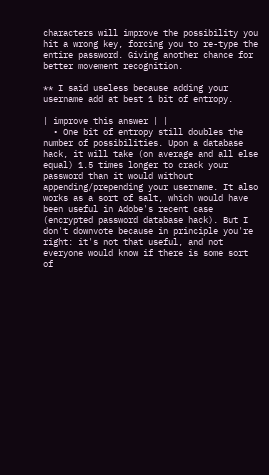characters will improve the possibility you hit a wrong key, forcing you to re-type the entire password. Giving another chance for better movement recognition.

** I said useless because adding your username add at best 1 bit of entropy.

| improve this answer | |
  • One bit of entropy still doubles the number of possibilities. Upon a database hack, it will take (on average and all else equal) 1.5 times longer to crack your password than it would without appending/prepending your username. It also works as a sort of salt, which would have been useful in Adobe's recent case (encrypted password database hack). But I don't downvote because in principle you're right: it's not that useful, and not everyone would know if there is some sort of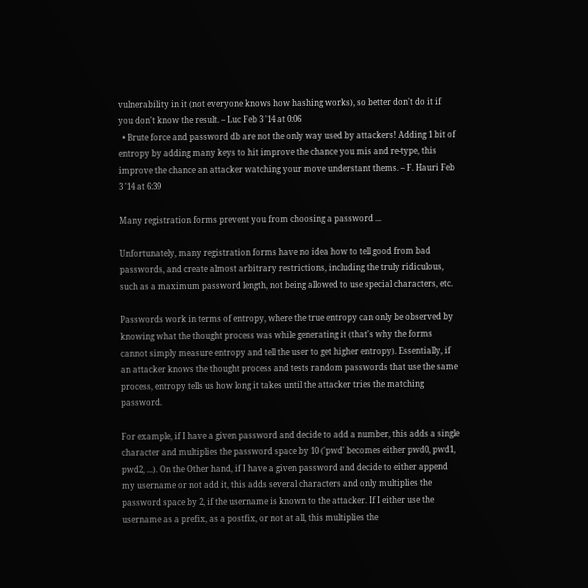vulnerability in it (not everyone knows how hashing works), so better don't do it if you don't know the result. – Luc Feb 3 '14 at 0:06
  • Brute force and password db are not the only way used by attackers! Adding 1 bit of entropy by adding many keys to hit improve the chance you mis and re-type, this improve the chance an attacker watching your move understant thems. – F. Hauri Feb 3 '14 at 6:39

Many registration forms prevent you from choosing a password ...

Unfortunately, many registration forms have no idea how to tell good from bad passwords, and create almost arbitrary restrictions, including the truly ridiculous, such as a maximum password length, not being allowed to use special characters, etc.

Passwords work in terms of entropy, where the true entropy can only be observed by knowing what the thought process was while generating it (that's why the forms cannot simply measure entropy and tell the user to get higher entropy). Essentially, if an attacker knows the thought process and tests random passwords that use the same process, entropy tells us how long it takes until the attacker tries the matching password.

For example, if I have a given password and decide to add a number, this adds a single character and multiplies the password space by 10 ('pwd' becomes either pwd0, pwd1, pwd2, ...). On the Other hand, if I have a given password and decide to either append my username or not add it, this adds several characters and only multiplies the password space by 2, if the username is known to the attacker. If I either use the username as a prefix, as a postfix, or not at all, this multiplies the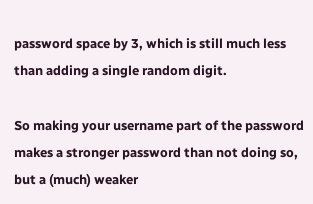password space by 3, which is still much less than adding a single random digit.

So making your username part of the password makes a stronger password than not doing so, but a (much) weaker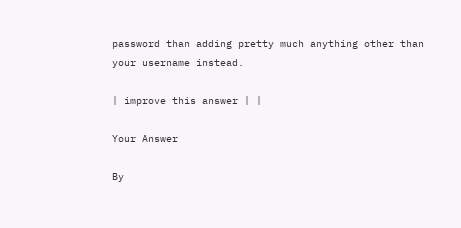password than adding pretty much anything other than your username instead.

| improve this answer | |

Your Answer

By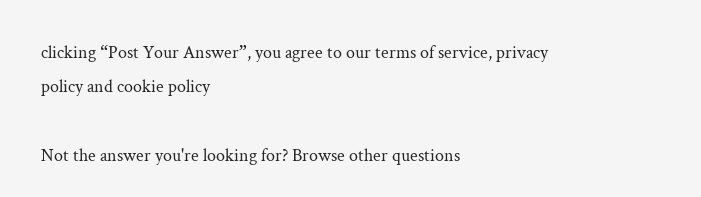clicking “Post Your Answer”, you agree to our terms of service, privacy policy and cookie policy

Not the answer you're looking for? Browse other questions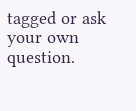tagged or ask your own question.